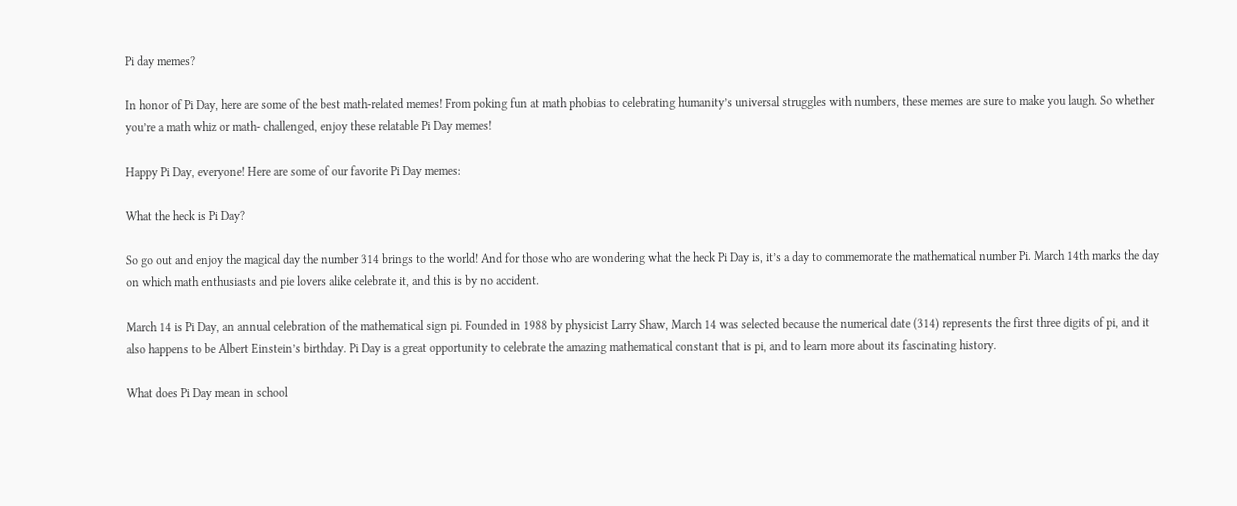Pi day memes?

In honor of Pi Day, here are some of the best math-related memes! From poking fun at math phobias to celebrating humanity’s universal struggles with numbers, these memes are sure to make you laugh. So whether you’re a math whiz or math- challenged, enjoy these relatable Pi Day memes!

Happy Pi Day, everyone! Here are some of our favorite Pi Day memes:

What the heck is Pi Day?

So go out and enjoy the magical day the number 314 brings to the world! And for those who are wondering what the heck Pi Day is, it’s a day to commemorate the mathematical number Pi. March 14th marks the day on which math enthusiasts and pie lovers alike celebrate it, and this is by no accident.

March 14 is Pi Day, an annual celebration of the mathematical sign pi. Founded in 1988 by physicist Larry Shaw, March 14 was selected because the numerical date (314) represents the first three digits of pi, and it also happens to be Albert Einstein’s birthday. Pi Day is a great opportunity to celebrate the amazing mathematical constant that is pi, and to learn more about its fascinating history.

What does Pi Day mean in school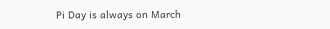Pi Day is always on March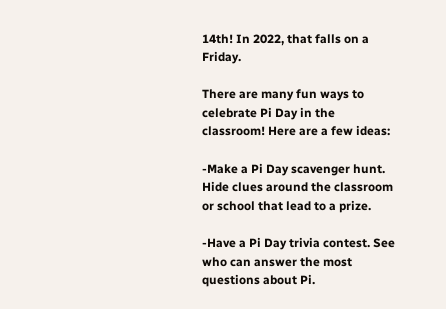14th! In 2022, that falls on a Friday.

There are many fun ways to celebrate Pi Day in the classroom! Here are a few ideas:

-Make a Pi Day scavenger hunt. Hide clues around the classroom or school that lead to a prize.

-Have a Pi Day trivia contest. See who can answer the most questions about Pi.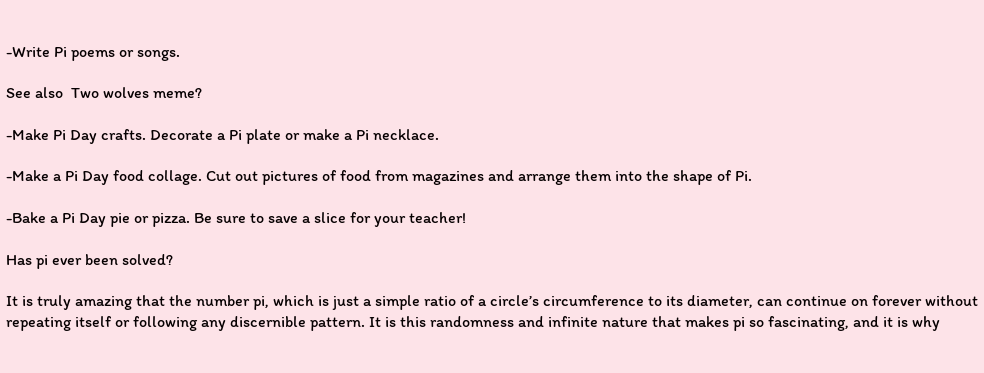-Write Pi poems or songs.

See also  Two wolves meme?

-Make Pi Day crafts. Decorate a Pi plate or make a Pi necklace.

-Make a Pi Day food collage. Cut out pictures of food from magazines and arrange them into the shape of Pi.

-Bake a Pi Day pie or pizza. Be sure to save a slice for your teacher!

Has pi ever been solved?

It is truly amazing that the number pi, which is just a simple ratio of a circle’s circumference to its diameter, can continue on forever without repeating itself or following any discernible pattern. It is this randomness and infinite nature that makes pi so fascinating, and it is why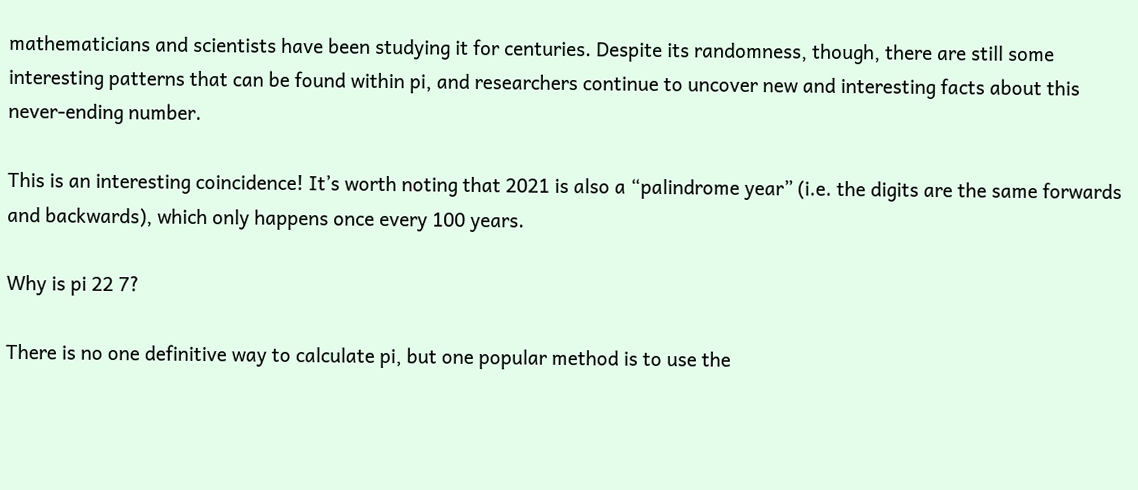mathematicians and scientists have been studying it for centuries. Despite its randomness, though, there are still some interesting patterns that can be found within pi, and researchers continue to uncover new and interesting facts about this never-ending number.

This is an interesting coincidence! It’s worth noting that 2021 is also a “palindrome year” (i.e. the digits are the same forwards and backwards), which only happens once every 100 years.

Why is pi 22 7?

There is no one definitive way to calculate pi, but one popular method is to use the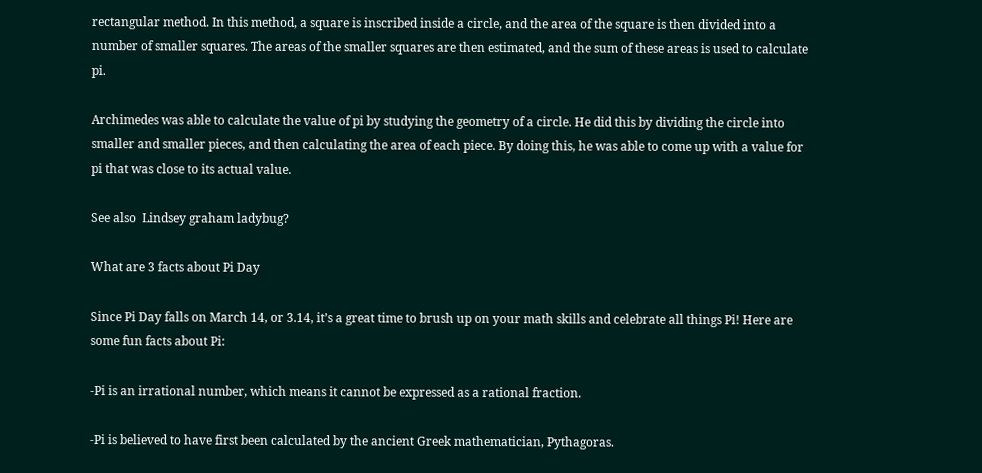rectangular method. In this method, a square is inscribed inside a circle, and the area of the square is then divided into a number of smaller squares. The areas of the smaller squares are then estimated, and the sum of these areas is used to calculate pi.

Archimedes was able to calculate the value of pi by studying the geometry of a circle. He did this by dividing the circle into smaller and smaller pieces, and then calculating the area of each piece. By doing this, he was able to come up with a value for pi that was close to its actual value.

See also  Lindsey graham ladybug?

What are 3 facts about Pi Day

Since Pi Day falls on March 14, or 3.14, it’s a great time to brush up on your math skills and celebrate all things Pi! Here are some fun facts about Pi:

-Pi is an irrational number, which means it cannot be expressed as a rational fraction.

-Pi is believed to have first been calculated by the ancient Greek mathematician, Pythagoras.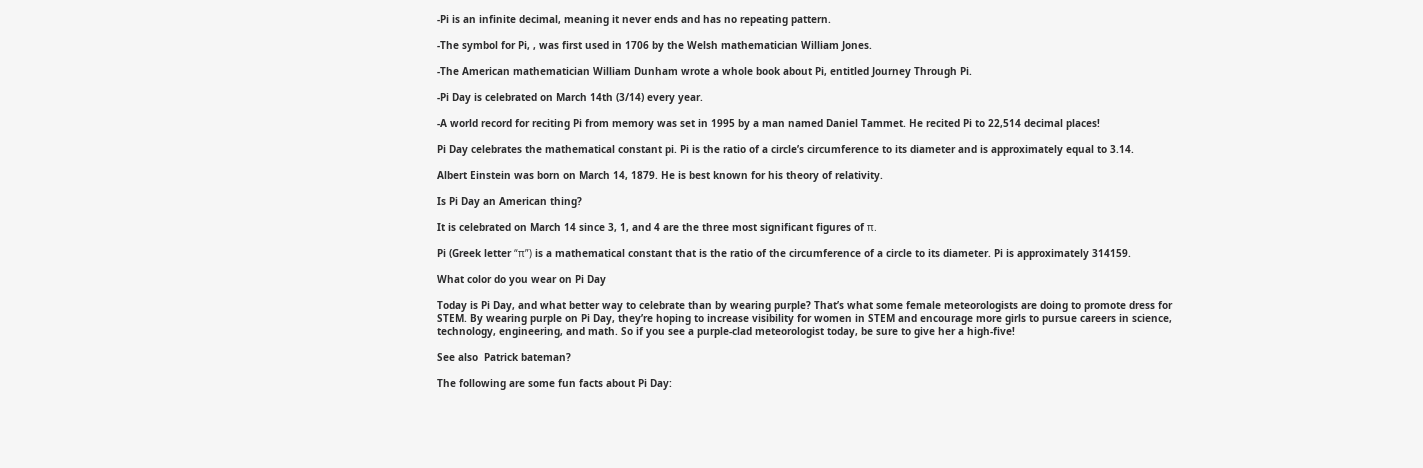-Pi is an infinite decimal, meaning it never ends and has no repeating pattern.

-The symbol for Pi, , was first used in 1706 by the Welsh mathematician William Jones.

-The American mathematician William Dunham wrote a whole book about Pi, entitled Journey Through Pi.

-Pi Day is celebrated on March 14th (3/14) every year.

-A world record for reciting Pi from memory was set in 1995 by a man named Daniel Tammet. He recited Pi to 22,514 decimal places!

Pi Day celebrates the mathematical constant pi. Pi is the ratio of a circle’s circumference to its diameter and is approximately equal to 3.14.

Albert Einstein was born on March 14, 1879. He is best known for his theory of relativity.

Is Pi Day an American thing?

It is celebrated on March 14 since 3, 1, and 4 are the three most significant figures of π.

Pi (Greek letter “π”) is a mathematical constant that is the ratio of the circumference of a circle to its diameter. Pi is approximately 314159.

What color do you wear on Pi Day

Today is Pi Day, and what better way to celebrate than by wearing purple? That’s what some female meteorologists are doing to promote dress for STEM. By wearing purple on Pi Day, they’re hoping to increase visibility for women in STEM and encourage more girls to pursue careers in science, technology, engineering, and math. So if you see a purple-clad meteorologist today, be sure to give her a high-five!

See also  Patrick bateman?

The following are some fun facts about Pi Day: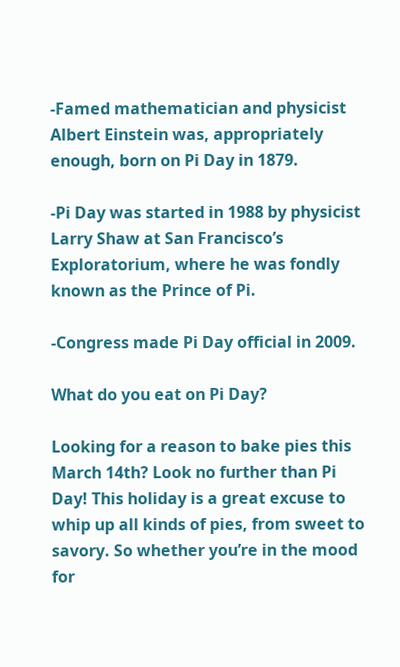-Famed mathematician and physicist Albert Einstein was, appropriately enough, born on Pi Day in 1879.

-Pi Day was started in 1988 by physicist Larry Shaw at San Francisco’s Exploratorium, where he was fondly known as the Prince of Pi.

-Congress made Pi Day official in 2009.

What do you eat on Pi Day?

Looking for a reason to bake pies this March 14th? Look no further than Pi Day! This holiday is a great excuse to whip up all kinds of pies, from sweet to savory. So whether you’re in the mood for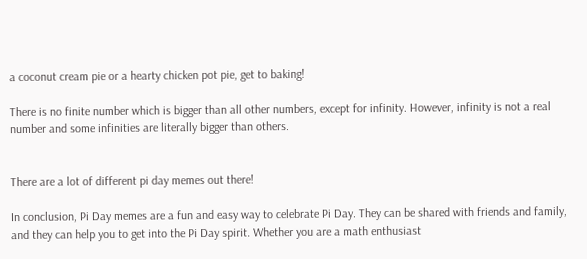a coconut cream pie or a hearty chicken pot pie, get to baking!

There is no finite number which is bigger than all other numbers, except for infinity. However, infinity is not a real number and some infinities are literally bigger than others.


There are a lot of different pi day memes out there!

In conclusion, Pi Day memes are a fun and easy way to celebrate Pi Day. They can be shared with friends and family, and they can help you to get into the Pi Day spirit. Whether you are a math enthusiast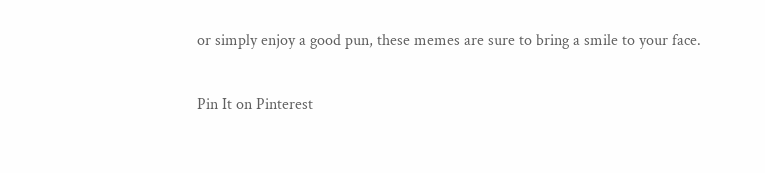or simply enjoy a good pun, these memes are sure to bring a smile to your face.

Pin It on Pinterest